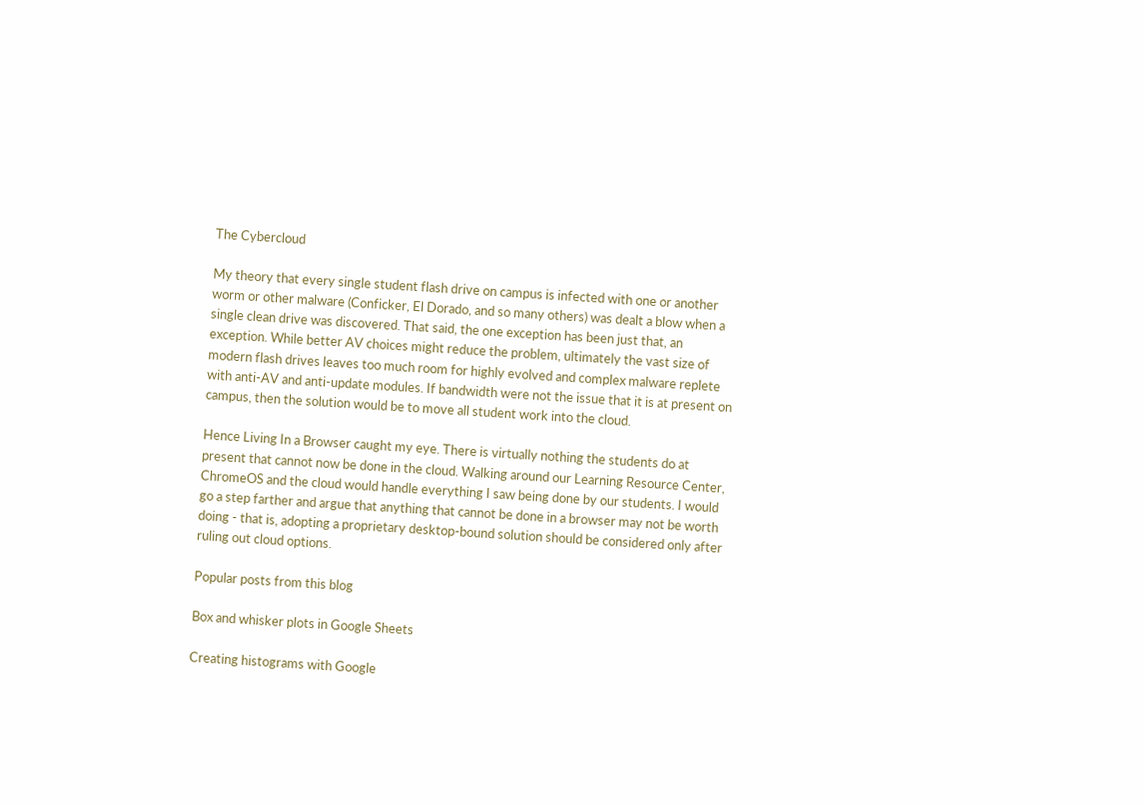The Cybercloud

My theory that every single student flash drive on campus is infected with one or another worm or other malware (Conficker, El Dorado, and so many others) was dealt a blow when a single clean drive was discovered. That said, the one exception has been just that, an exception. While better AV choices might reduce the problem, ultimately the vast size of modern flash drives leaves too much room for highly evolved and complex malware replete with anti-AV and anti-update modules. If bandwidth were not the issue that it is at present on campus, then the solution would be to move all student work into the cloud.

Hence Living In a Browser caught my eye. There is virtually nothing the students do at present that cannot now be done in the cloud. Walking around our Learning Resource Center, ChromeOS and the cloud would handle everything I saw being done by our students. I would go a step farther and argue that anything that cannot be done in a browser may not be worth doing - that is, adopting a proprietary desktop-bound solution should be considered only after ruling out cloud options.

Popular posts from this blog

Box and whisker plots in Google Sheets

Creating histograms with Google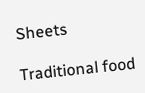Sheets

Traditional food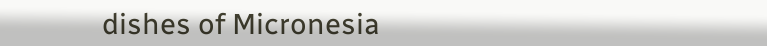dishes of Micronesia